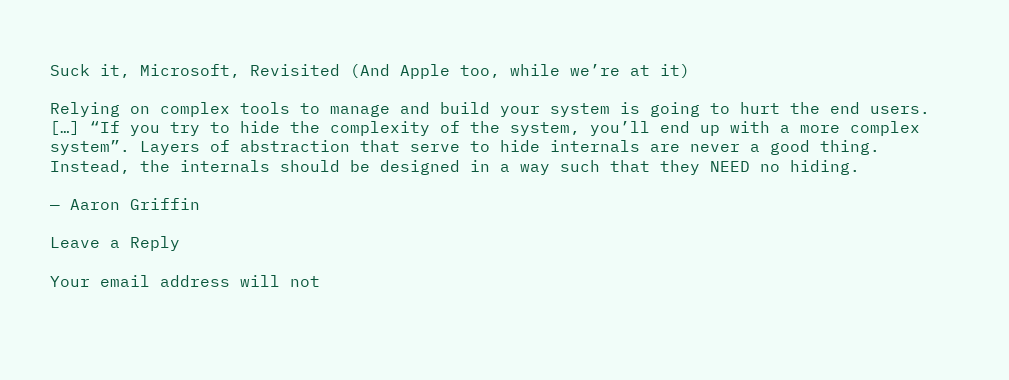Suck it, Microsoft, Revisited (And Apple too, while we’re at it)

Relying on complex tools to manage and build your system is going to hurt the end users. […] “If you try to hide the complexity of the system, you’ll end up with a more complex system”. Layers of abstraction that serve to hide internals are never a good thing. Instead, the internals should be designed in a way such that they NEED no hiding.

— Aaron Griffin

Leave a Reply

Your email address will not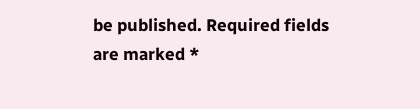be published. Required fields are marked *